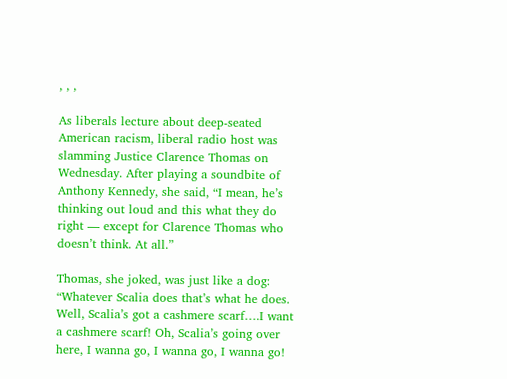, , ,

As liberals lecture about deep-seated American racism, liberal radio host was slamming Justice Clarence Thomas on Wednesday. After playing a soundbite of Anthony Kennedy, she said, “I mean, he’s thinking out loud and this what they do right — except for Clarence Thomas who doesn’t think. At all.”

Thomas, she joked, was just like a dog: “Whatever Scalia does that’s what he does. Well, Scalia’s got a cashmere scarf….I want a cashmere scarf! Oh, Scalia’s going over here, I wanna go, I wanna go, I wanna go!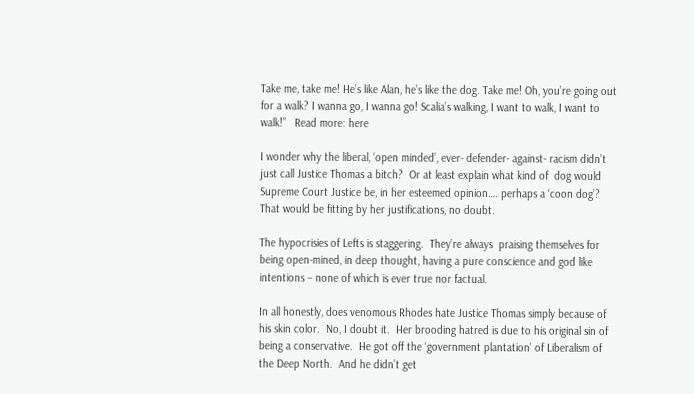Take me, take me! He’s like Alan, he’s like the dog. Take me! Oh, you’re going out for a walk? I wanna go, I wanna go! Scalia’s walking, I want to walk, I want to walk!”   Read more: here

I wonder why the liberal, ‘open minded’, ever- defender- against- racism didn’t just call Justice Thomas a bitch?  Or at least explain what kind of  dog would Supreme Court Justice be, in her esteemed opinion…. perhaps a ‘coon dog’?  That would be fitting by her justifications, no doubt.

The hypocrisies of Lefts is staggering.  They’re always  praising themselves for  being open-mined, in deep thought, having a pure conscience and god like intentions – none of which is ever true nor factual.

In all honestly, does venomous Rhodes hate Justice Thomas simply because of his skin color.  No, I doubt it.  Her brooding hatred is due to his original sin of being a conservative.  He got off the ‘government plantation’ of Liberalism of the Deep North.  And he didn’t get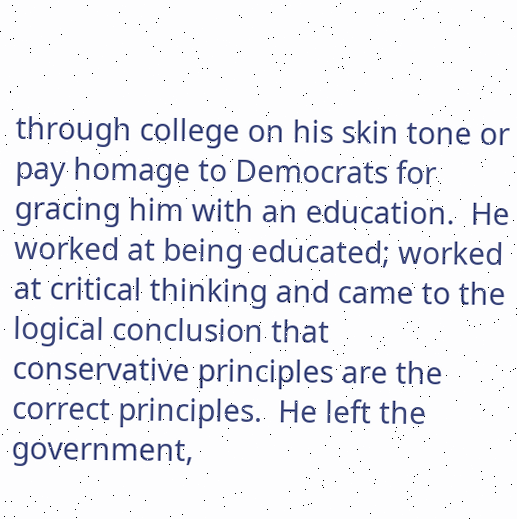through college on his skin tone or pay homage to Democrats for gracing him with an education.  He worked at being educated; worked at critical thinking and came to the logical conclusion that conservative principles are the correct principles.  He left the government,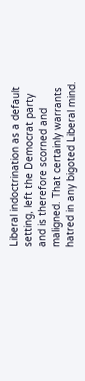Liberal indoctrination as a default setting, left the Democrat party and is therefore scorned and maligned. That certainly warrants hatred in any bigoted Liberal mind.